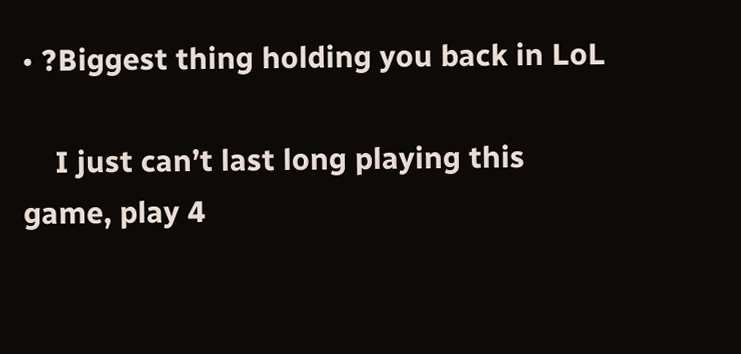• ?Biggest thing holding you back in LoL

    I just can’t last long playing this game, play 4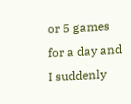or 5 games for a day and I suddenly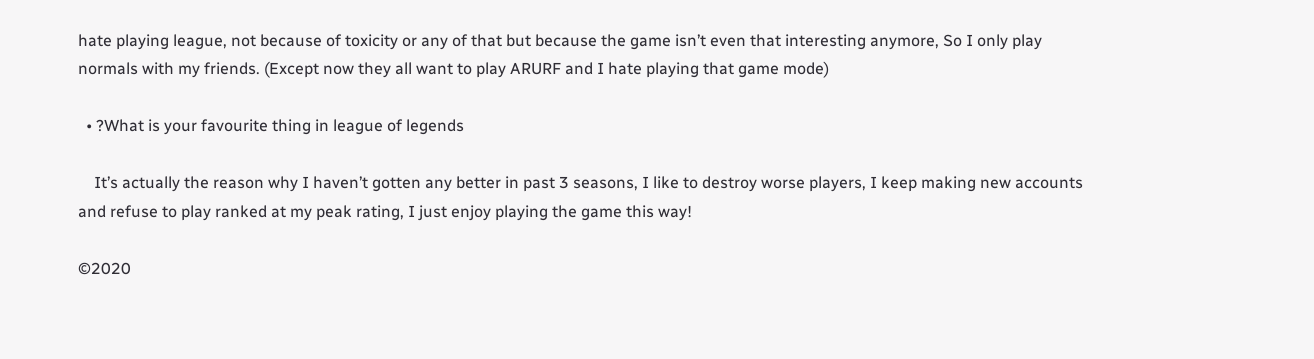hate playing league, not because of toxicity or any of that but because the game isn’t even that interesting anymore, So I only play normals with my friends. (Except now they all want to play ARURF and I hate playing that game mode)

  • ?What is your favourite thing in league of legends

    It’s actually the reason why I haven’t gotten any better in past 3 seasons, I like to destroy worse players, I keep making new accounts and refuse to play ranked at my peak rating, I just enjoy playing the game this way!

©2020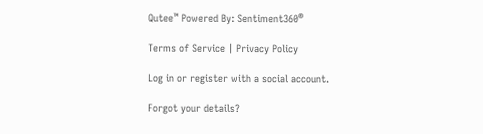Qutee™ Powered By: Sentiment360®

Terms of Service | Privacy Policy

Log in or register with a social account.

Forgot your details?